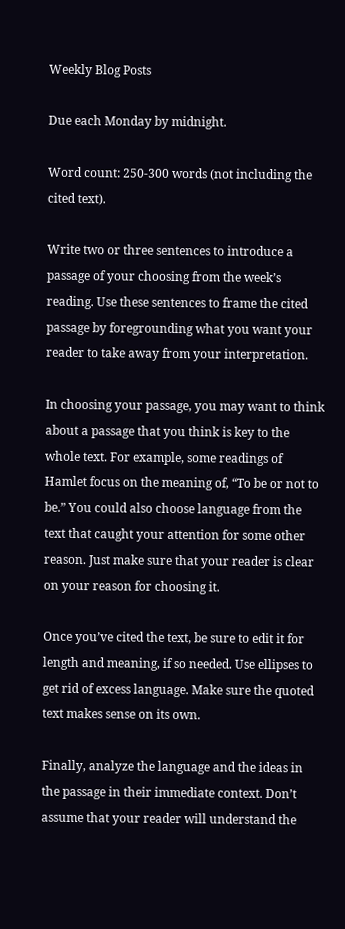Weekly Blog Posts

Due each Monday by midnight.

Word count: 250-300 words (not including the cited text).

Write two or three sentences to introduce a passage of your choosing from the week’s reading. Use these sentences to frame the cited passage by foregrounding what you want your reader to take away from your interpretation.

In choosing your passage, you may want to think about a passage that you think is key to the whole text. For example, some readings of Hamlet focus on the meaning of, “To be or not to be.” You could also choose language from the text that caught your attention for some other reason. Just make sure that your reader is clear on your reason for choosing it.

Once you’ve cited the text, be sure to edit it for length and meaning, if so needed. Use ellipses to get rid of excess language. Make sure the quoted text makes sense on its own.

Finally, analyze the language and the ideas in the passage in their immediate context. Don’t assume that your reader will understand the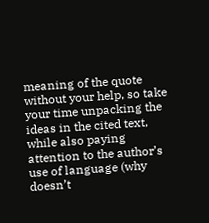meaning of the quote without your help, so take your time unpacking the ideas in the cited text, while also paying attention to the author’s use of language (why doesn’t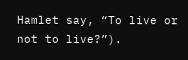Hamlet say, “To live or not to live?”).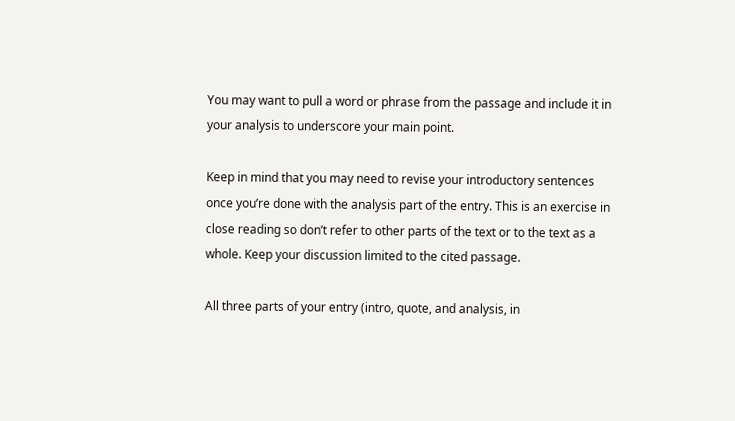You may want to pull a word or phrase from the passage and include it in your analysis to underscore your main point.

Keep in mind that you may need to revise your introductory sentences once you’re done with the analysis part of the entry. This is an exercise in close reading so don’t refer to other parts of the text or to the text as a whole. Keep your discussion limited to the cited passage.

All three parts of your entry (intro, quote, and analysis, in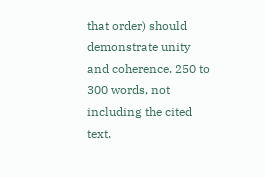that order) should demonstrate unity and coherence. 250 to 300 words, not including the cited text.